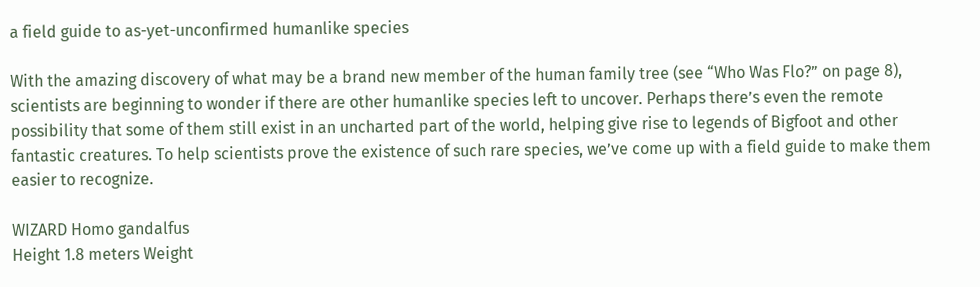a field guide to as-yet-unconfirmed humanlike species

With the amazing discovery of what may be a brand new member of the human family tree (see “Who Was Flo?” on page 8), scientists are beginning to wonder if there are other humanlike species left to uncover. Perhaps there’s even the remote possibility that some of them still exist in an uncharted part of the world, helping give rise to legends of Bigfoot and other fantastic creatures. To help scientists prove the existence of such rare species, we’ve come up with a field guide to make them easier to recognize.

WIZARD Homo gandalfus
Height 1.8 meters Weight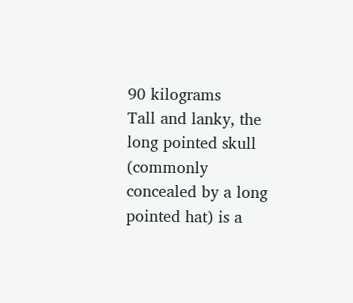90 kilograms
Tall and lanky, the long pointed skull (commonly concealed by a long pointed hat) is a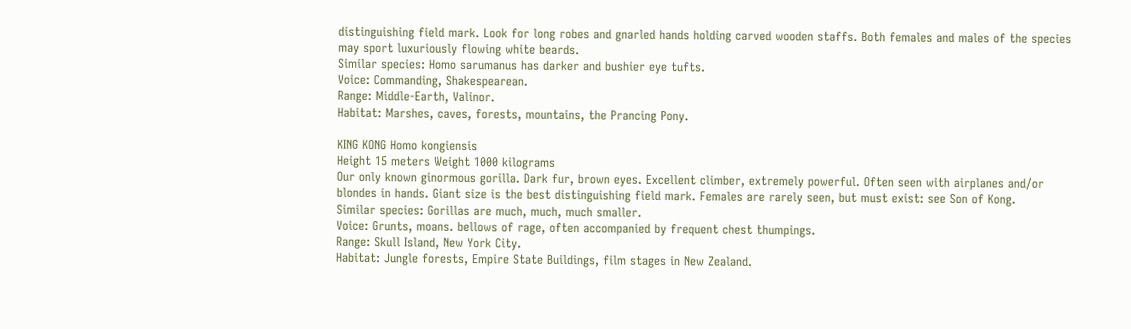distinguishing field mark. Look for long robes and gnarled hands holding carved wooden staffs. Both females and males of the species may sport luxuriously flowing white beards.
Similar species: Homo sarumanus has darker and bushier eye tufts.
Voice: Commanding, Shakespearean.
Range: Middle-Earth, Valinor.
Habitat: Marshes, caves, forests, mountains, the Prancing Pony.

KING KONG Homo kongiensis
Height 15 meters Weight 1000 kilograms
Our only known ginormous gorilla. Dark fur, brown eyes. Excellent climber, extremely powerful. Often seen with airplanes and/or blondes in hands. Giant size is the best distinguishing field mark. Females are rarely seen, but must exist: see Son of Kong.
Similar species: Gorillas are much, much, much smaller.
Voice: Grunts, moans. bellows of rage, often accompanied by frequent chest thumpings.
Range: Skull Island, New York City.
Habitat: Jungle forests, Empire State Buildings, film stages in New Zealand.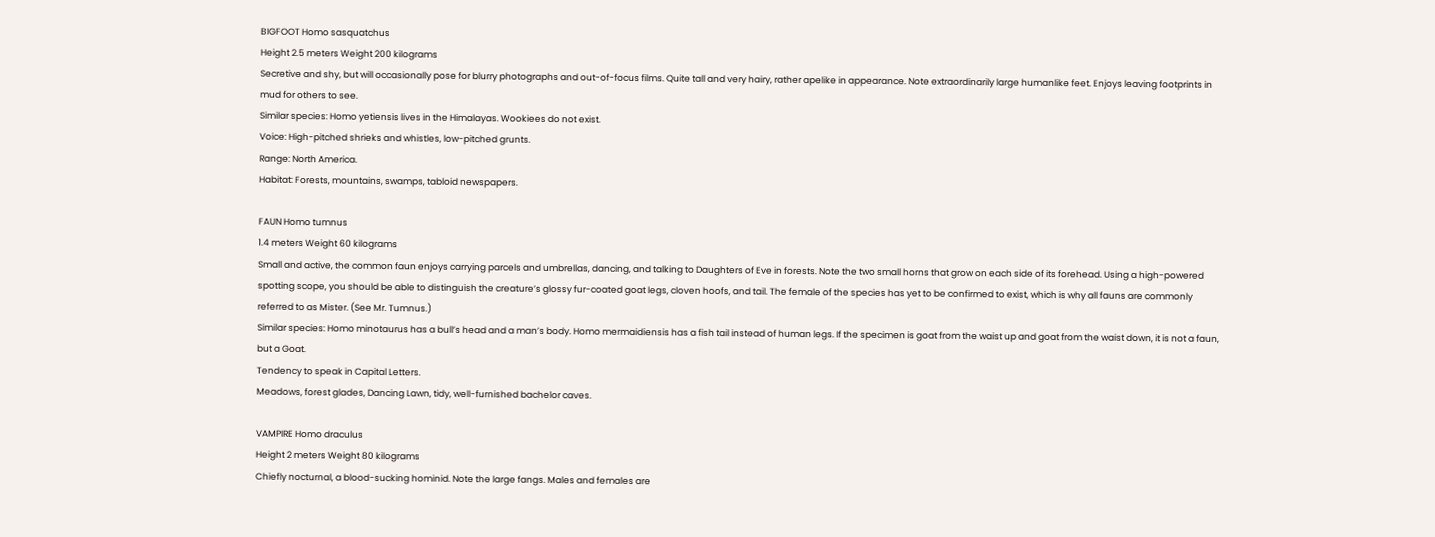BIGFOOT Homo sasquatchus
Height 2.5 meters Weight 200 kilograms
Secretive and shy, but will occasionally pose for blurry photographs and out-of-focus films. Quite tall and very hairy, rather apelike in appearance. Note extraordinarily large humanlike feet. Enjoys leaving footprints in mud for others to see.
Similar species: Homo yetiensis lives in the Himalayas. Wookiees do not exist.
Voice: High-pitched shrieks and whistles, low-pitched grunts.
Range: North America.
Habitat: Forests, mountains, swamps, tabloid newspapers.

FAUN Homo tumnus
1.4 meters Weight 60 kilograms
Small and active, the common faun enjoys carrying parcels and umbrellas, dancing, and talking to Daughters of Eve in forests. Note the two small horns that grow on each side of its forehead. Using a high-powered spotting scope, you should be able to distinguish the creature’s glossy fur-coated goat legs, cloven hoofs, and tail. The female of the species has yet to be confirmed to exist, which is why all fauns are commonly referred to as Mister. (See Mr. Tumnus.)
Similar species: Homo minotaurus has a bull’s head and a man’s body. Homo mermaidiensis has a fish tail instead of human legs. If the specimen is goat from the waist up and goat from the waist down, it is not a faun, but a Goat.
Tendency to speak in Capital Letters.
Meadows, forest glades, Dancing Lawn, tidy, well-furnished bachelor caves.

VAMPIRE Homo draculus
Height 2 meters Weight 80 kilograms
Chiefly nocturnal, a blood-sucking hominid. Note the large fangs. Males and females are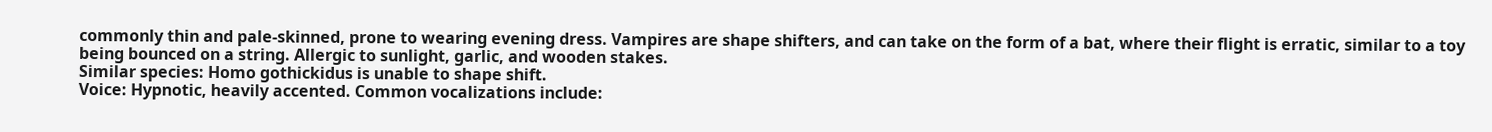commonly thin and pale-skinned, prone to wearing evening dress. Vampires are shape shifters, and can take on the form of a bat, where their flight is erratic, similar to a toy being bounced on a string. Allergic to sunlight, garlic, and wooden stakes.
Similar species: Homo gothickidus is unable to shape shift.
Voice: Hypnotic, heavily accented. Common vocalizations include: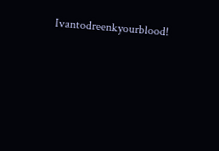Ivantodreenkyourblood!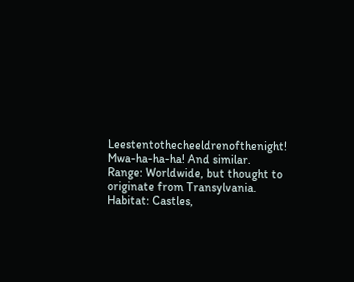Leestentothecheeldrenofthenight! Mwa-ha-ha-ha! And similar.
Range: Worldwide, but thought to originate from Transylvania.
Habitat: Castles,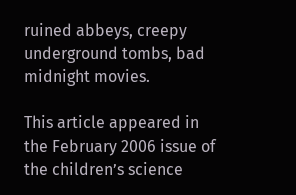ruined abbeys, creepy underground tombs, bad midnight movies.

This article appeared in the February 2006 issue of the children’s science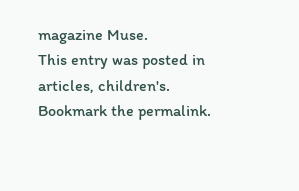magazine Muse.
This entry was posted in articles, children's. Bookmark the permalink.